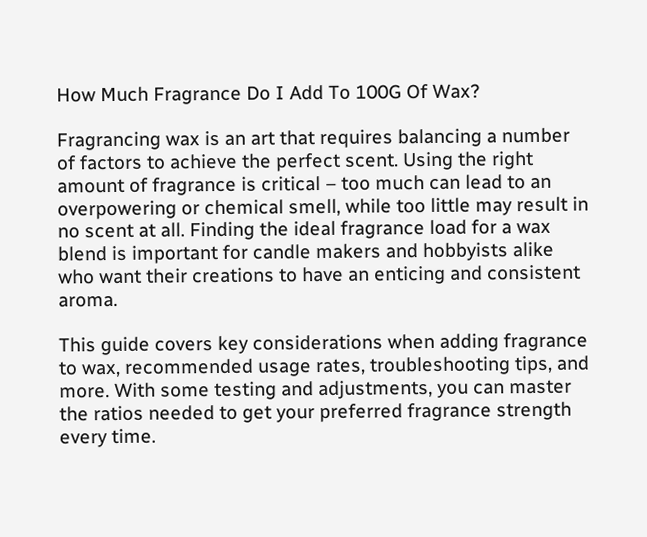How Much Fragrance Do I Add To 100G Of Wax?

Fragrancing wax is an art that requires balancing a number of factors to achieve the perfect scent. Using the right amount of fragrance is critical – too much can lead to an overpowering or chemical smell, while too little may result in no scent at all. Finding the ideal fragrance load for a wax blend is important for candle makers and hobbyists alike who want their creations to have an enticing and consistent aroma.

This guide covers key considerations when adding fragrance to wax, recommended usage rates, troubleshooting tips, and more. With some testing and adjustments, you can master the ratios needed to get your preferred fragrance strength every time.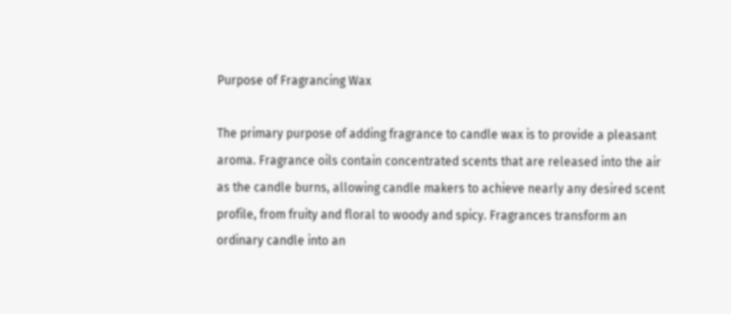Purpose of Fragrancing Wax

The primary purpose of adding fragrance to candle wax is to provide a pleasant aroma. Fragrance oils contain concentrated scents that are released into the air as the candle burns, allowing candle makers to achieve nearly any desired scent profile, from fruity and floral to woody and spicy. Fragrances transform an ordinary candle into an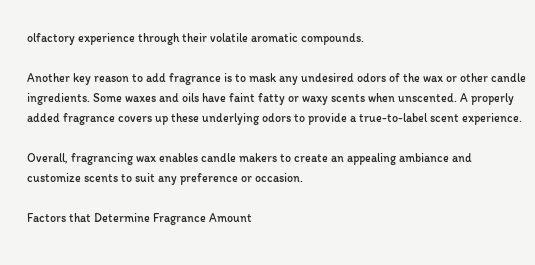olfactory experience through their volatile aromatic compounds.

Another key reason to add fragrance is to mask any undesired odors of the wax or other candle ingredients. Some waxes and oils have faint fatty or waxy scents when unscented. A properly added fragrance covers up these underlying odors to provide a true-to-label scent experience.

Overall, fragrancing wax enables candle makers to create an appealing ambiance and customize scents to suit any preference or occasion.

Factors that Determine Fragrance Amount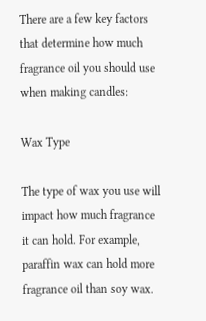There are a few key factors that determine how much fragrance oil you should use when making candles:

Wax Type

The type of wax you use will impact how much fragrance it can hold. For example, paraffin wax can hold more fragrance oil than soy wax.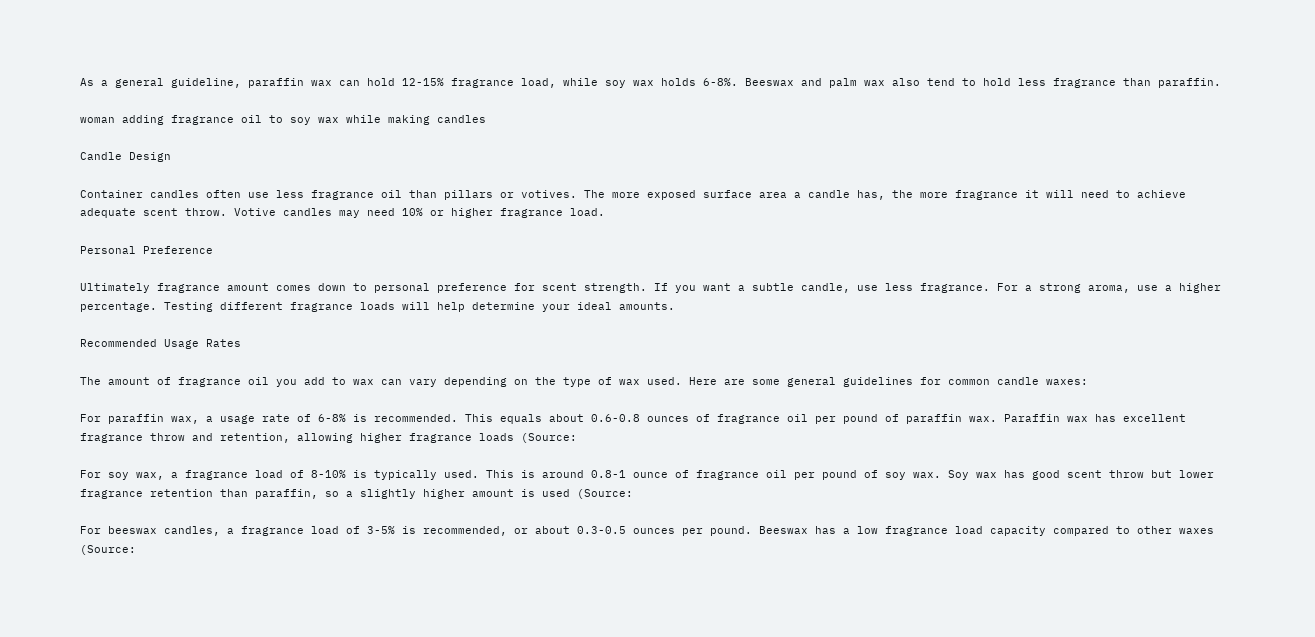As a general guideline, paraffin wax can hold 12-15% fragrance load, while soy wax holds 6-8%. Beeswax and palm wax also tend to hold less fragrance than paraffin.

woman adding fragrance oil to soy wax while making candles

Candle Design

Container candles often use less fragrance oil than pillars or votives. The more exposed surface area a candle has, the more fragrance it will need to achieve adequate scent throw. Votive candles may need 10% or higher fragrance load.

Personal Preference

Ultimately fragrance amount comes down to personal preference for scent strength. If you want a subtle candle, use less fragrance. For a strong aroma, use a higher percentage. Testing different fragrance loads will help determine your ideal amounts.

Recommended Usage Rates

The amount of fragrance oil you add to wax can vary depending on the type of wax used. Here are some general guidelines for common candle waxes:

For paraffin wax, a usage rate of 6-8% is recommended. This equals about 0.6-0.8 ounces of fragrance oil per pound of paraffin wax. Paraffin wax has excellent fragrance throw and retention, allowing higher fragrance loads (Source:

For soy wax, a fragrance load of 8-10% is typically used. This is around 0.8-1 ounce of fragrance oil per pound of soy wax. Soy wax has good scent throw but lower fragrance retention than paraffin, so a slightly higher amount is used (Source:

For beeswax candles, a fragrance load of 3-5% is recommended, or about 0.3-0.5 ounces per pound. Beeswax has a low fragrance load capacity compared to other waxes (Source: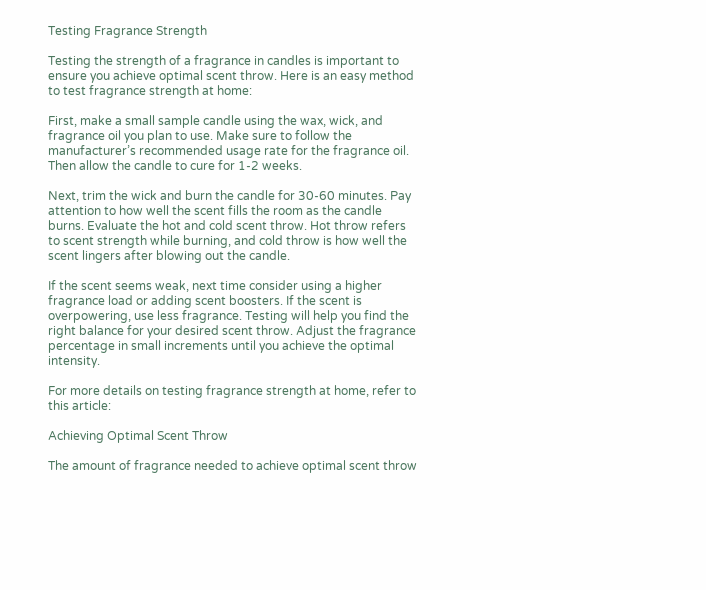Testing Fragrance Strength

Testing the strength of a fragrance in candles is important to ensure you achieve optimal scent throw. Here is an easy method to test fragrance strength at home:

First, make a small sample candle using the wax, wick, and fragrance oil you plan to use. Make sure to follow the manufacturer’s recommended usage rate for the fragrance oil. Then allow the candle to cure for 1-2 weeks.

Next, trim the wick and burn the candle for 30-60 minutes. Pay attention to how well the scent fills the room as the candle burns. Evaluate the hot and cold scent throw. Hot throw refers to scent strength while burning, and cold throw is how well the scent lingers after blowing out the candle.

If the scent seems weak, next time consider using a higher fragrance load or adding scent boosters. If the scent is overpowering, use less fragrance. Testing will help you find the right balance for your desired scent throw. Adjust the fragrance percentage in small increments until you achieve the optimal intensity.

For more details on testing fragrance strength at home, refer to this article:

Achieving Optimal Scent Throw

The amount of fragrance needed to achieve optimal scent throw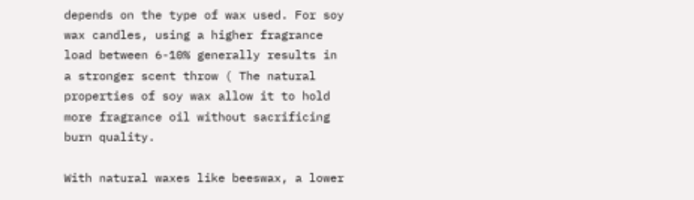depends on the type of wax used. For soy wax candles, using a higher fragrance load between 6-10% generally results in a stronger scent throw ( The natural properties of soy wax allow it to hold more fragrance oil without sacrificing burn quality.

With natural waxes like beeswax, a lower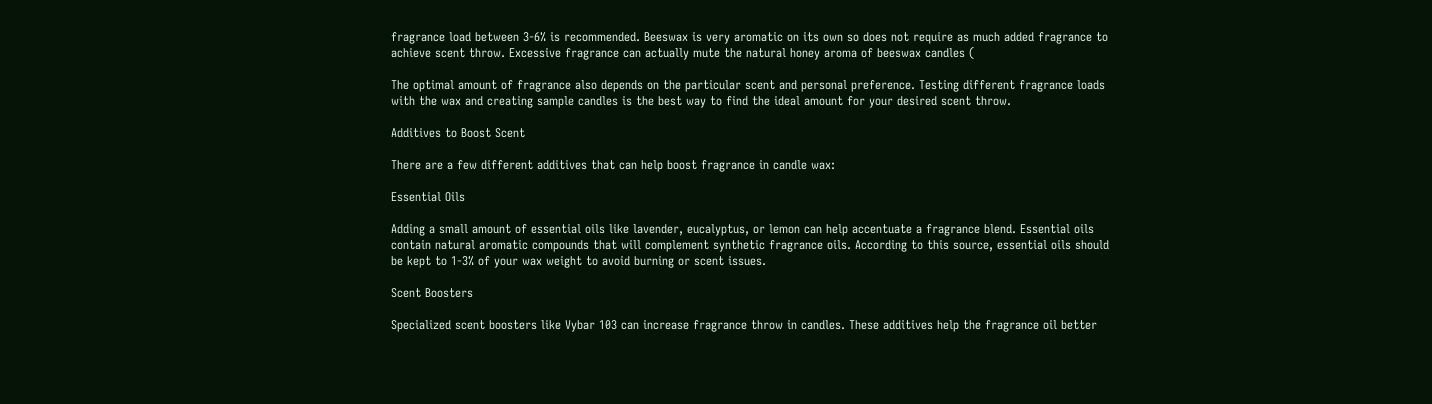fragrance load between 3-6% is recommended. Beeswax is very aromatic on its own so does not require as much added fragrance to achieve scent throw. Excessive fragrance can actually mute the natural honey aroma of beeswax candles (

The optimal amount of fragrance also depends on the particular scent and personal preference. Testing different fragrance loads with the wax and creating sample candles is the best way to find the ideal amount for your desired scent throw.

Additives to Boost Scent

There are a few different additives that can help boost fragrance in candle wax:

Essential Oils

Adding a small amount of essential oils like lavender, eucalyptus, or lemon can help accentuate a fragrance blend. Essential oils contain natural aromatic compounds that will complement synthetic fragrance oils. According to this source, essential oils should be kept to 1-3% of your wax weight to avoid burning or scent issues.

Scent Boosters

Specialized scent boosters like Vybar 103 can increase fragrance throw in candles. These additives help the fragrance oil better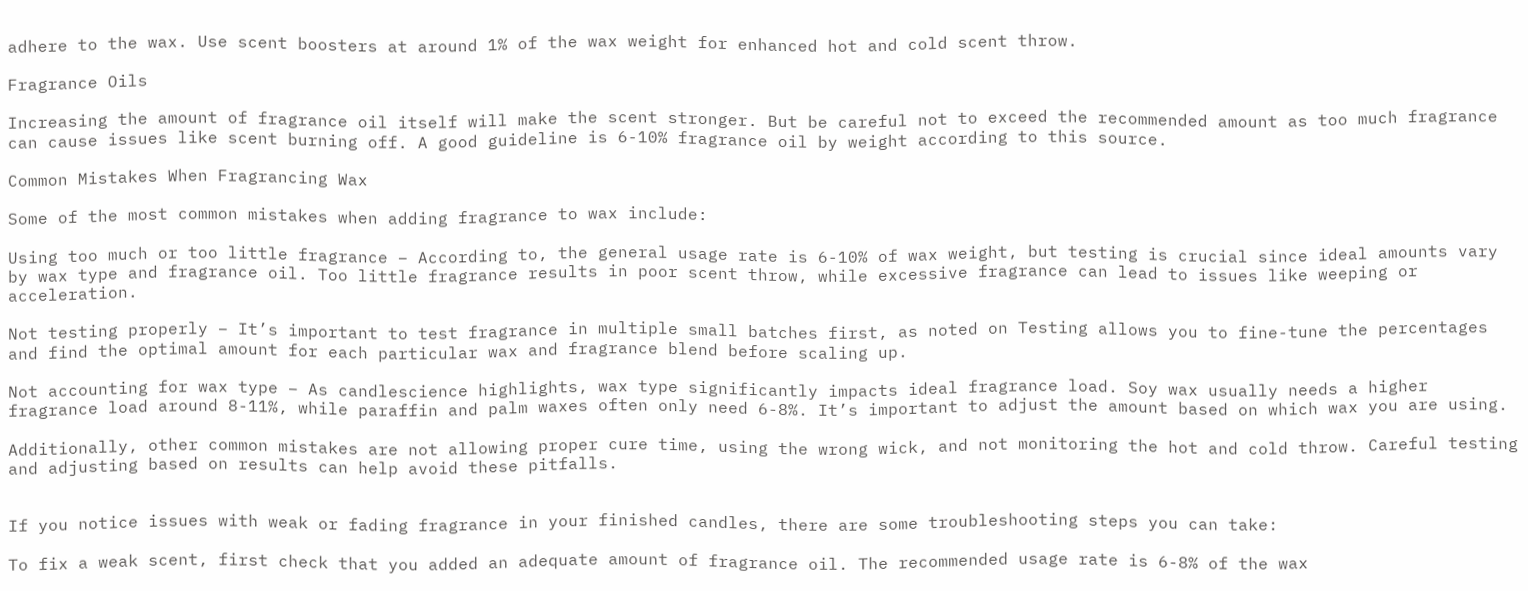adhere to the wax. Use scent boosters at around 1% of the wax weight for enhanced hot and cold scent throw.

Fragrance Oils

Increasing the amount of fragrance oil itself will make the scent stronger. But be careful not to exceed the recommended amount as too much fragrance can cause issues like scent burning off. A good guideline is 6-10% fragrance oil by weight according to this source.

Common Mistakes When Fragrancing Wax

Some of the most common mistakes when adding fragrance to wax include:

Using too much or too little fragrance – According to, the general usage rate is 6-10% of wax weight, but testing is crucial since ideal amounts vary by wax type and fragrance oil. Too little fragrance results in poor scent throw, while excessive fragrance can lead to issues like weeping or acceleration.

Not testing properly – It’s important to test fragrance in multiple small batches first, as noted on Testing allows you to fine-tune the percentages and find the optimal amount for each particular wax and fragrance blend before scaling up.

Not accounting for wax type – As candlescience highlights, wax type significantly impacts ideal fragrance load. Soy wax usually needs a higher fragrance load around 8-11%, while paraffin and palm waxes often only need 6-8%. It’s important to adjust the amount based on which wax you are using.

Additionally, other common mistakes are not allowing proper cure time, using the wrong wick, and not monitoring the hot and cold throw. Careful testing and adjusting based on results can help avoid these pitfalls.


If you notice issues with weak or fading fragrance in your finished candles, there are some troubleshooting steps you can take:

To fix a weak scent, first check that you added an adequate amount of fragrance oil. The recommended usage rate is 6-8% of the wax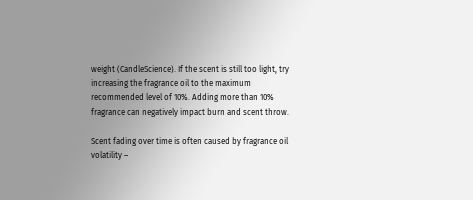weight (CandleScience). If the scent is still too light, try increasing the fragrance oil to the maximum recommended level of 10%. Adding more than 10% fragrance can negatively impact burn and scent throw.

Scent fading over time is often caused by fragrance oil volatility –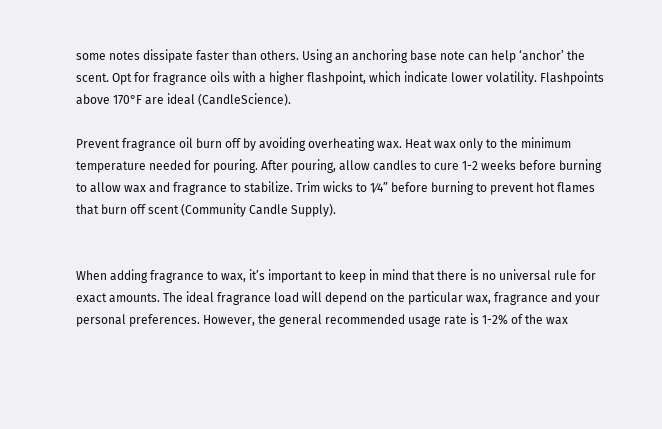some notes dissipate faster than others. Using an anchoring base note can help ‘anchor’ the scent. Opt for fragrance oils with a higher flashpoint, which indicate lower volatility. Flashpoints above 170°F are ideal (CandleScience).

Prevent fragrance oil burn off by avoiding overheating wax. Heat wax only to the minimum temperature needed for pouring. After pouring, allow candles to cure 1-2 weeks before burning to allow wax and fragrance to stabilize. Trim wicks to 1⁄4” before burning to prevent hot flames that burn off scent (Community Candle Supply).


When adding fragrance to wax, it’s important to keep in mind that there is no universal rule for exact amounts. The ideal fragrance load will depend on the particular wax, fragrance and your personal preferences. However, the general recommended usage rate is 1-2% of the wax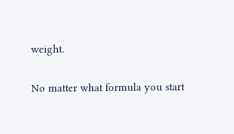weight.

No matter what formula you start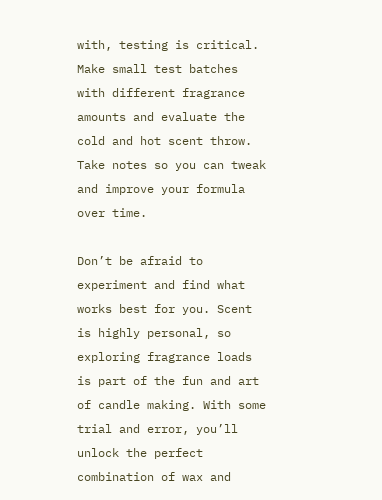with, testing is critical. Make small test batches with different fragrance amounts and evaluate the cold and hot scent throw. Take notes so you can tweak and improve your formula over time.

Don’t be afraid to experiment and find what works best for you. Scent is highly personal, so exploring fragrance loads is part of the fun and art of candle making. With some trial and error, you’ll unlock the perfect combination of wax and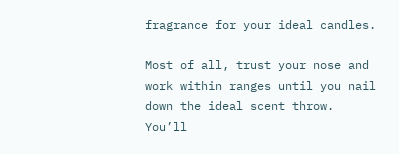fragrance for your ideal candles.

Most of all, trust your nose and work within ranges until you nail down the ideal scent throw. You’ll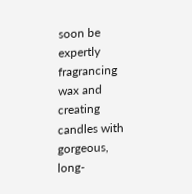soon be expertly fragrancing wax and creating candles with gorgeous, long-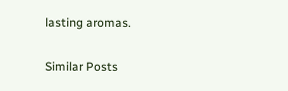lasting aromas.

Similar Posts